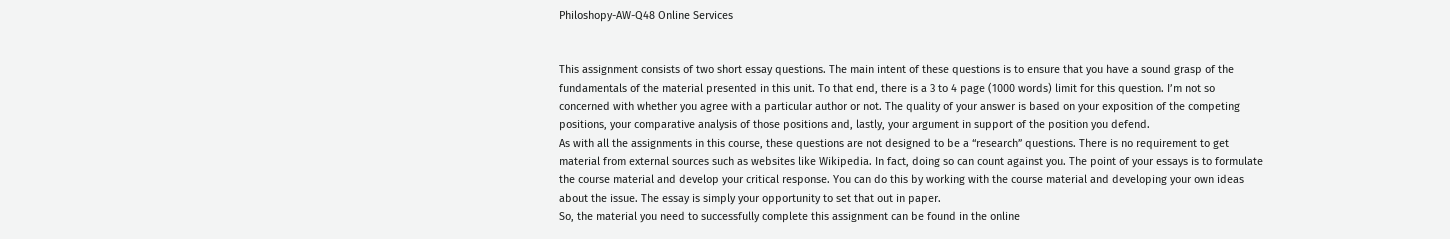Philoshopy-AW-Q48 Online Services


This assignment consists of two short essay questions. The main intent of these questions is to ensure that you have a sound grasp of the fundamentals of the material presented in this unit. To that end, there is a 3 to 4 page (1000 words) limit for this question. I’m not so concerned with whether you agree with a particular author or not. The quality of your answer is based on your exposition of the competing positions, your comparative analysis of those positions and, lastly, your argument in support of the position you defend.
As with all the assignments in this course, these questions are not designed to be a “research” questions. There is no requirement to get material from external sources such as websites like Wikipedia. In fact, doing so can count against you. The point of your essays is to formulate the course material and develop your critical response. You can do this by working with the course material and developing your own ideas about the issue. The essay is simply your opportunity to set that out in paper.
So, the material you need to successfully complete this assignment can be found in the online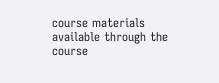course materials available through the course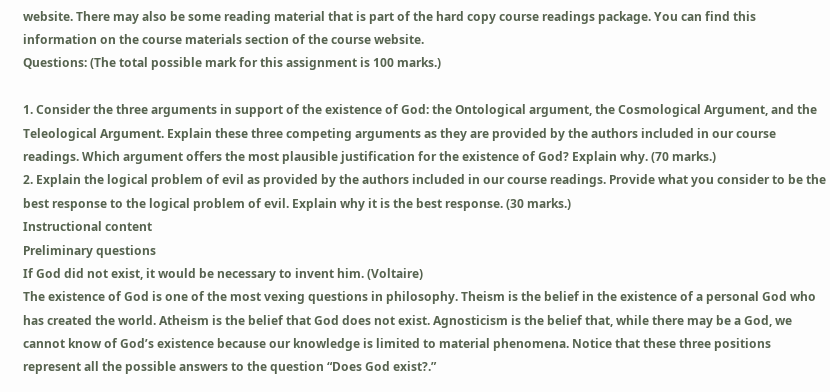website. There may also be some reading material that is part of the hard copy course readings package. You can find this information on the course materials section of the course website.
Questions: (The total possible mark for this assignment is 100 marks.)

1. Consider the three arguments in support of the existence of God: the Ontological argument, the Cosmological Argument, and the Teleological Argument. Explain these three competing arguments as they are provided by the authors included in our course readings. Which argument offers the most plausible justification for the existence of God? Explain why. (70 marks.)
2. Explain the logical problem of evil as provided by the authors included in our course readings. Provide what you consider to be the best response to the logical problem of evil. Explain why it is the best response. (30 marks.)
Instructional content
Preliminary questions
If God did not exist, it would be necessary to invent him. (Voltaire)
The existence of God is one of the most vexing questions in philosophy. Theism is the belief in the existence of a personal God who has created the world. Atheism is the belief that God does not exist. Agnosticism is the belief that, while there may be a God, we cannot know of God’s existence because our knowledge is limited to material phenomena. Notice that these three positions represent all the possible answers to the question “Does God exist?.”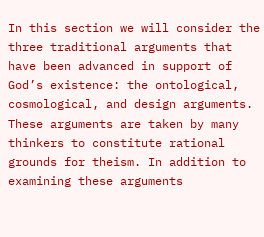In this section we will consider the three traditional arguments that have been advanced in support of God’s existence: the ontological, cosmological, and design arguments.
These arguments are taken by many thinkers to constitute rational grounds for theism. In addition to examining these arguments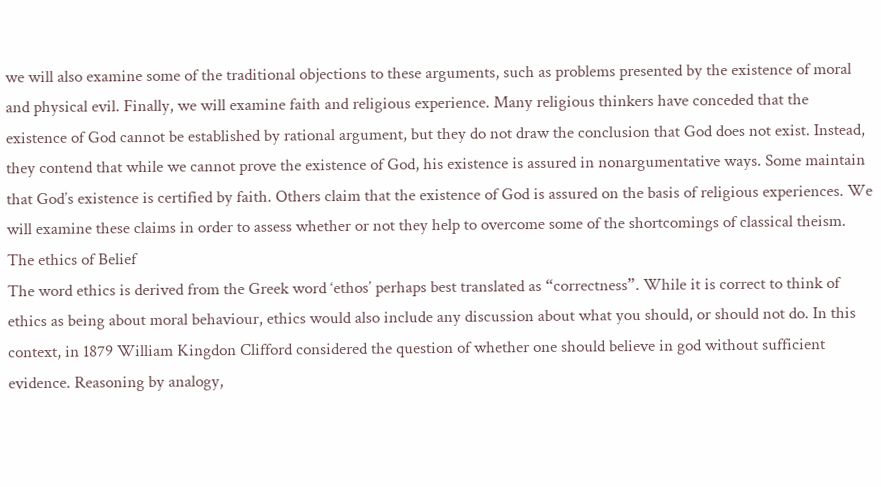we will also examine some of the traditional objections to these arguments, such as problems presented by the existence of moral and physical evil. Finally, we will examine faith and religious experience. Many religious thinkers have conceded that the existence of God cannot be established by rational argument, but they do not draw the conclusion that God does not exist. Instead, they contend that while we cannot prove the existence of God, his existence is assured in nonargumentative ways. Some maintain that God’s existence is certified by faith. Others claim that the existence of God is assured on the basis of religious experiences. We will examine these claims in order to assess whether or not they help to overcome some of the shortcomings of classical theism.
The ethics of Belief
The word ethics is derived from the Greek word ‘ethos’ perhaps best translated as “correctness”. While it is correct to think of ethics as being about moral behaviour, ethics would also include any discussion about what you should, or should not do. In this context, in 1879 William Kingdon Clifford considered the question of whether one should believe in god without sufficient evidence. Reasoning by analogy,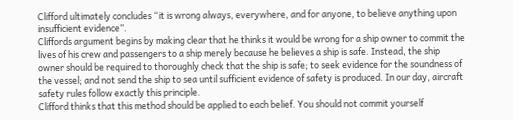Clifford ultimately concludes “it is wrong always, everywhere, and for anyone, to believe anything upon insufficient evidence”.
Cliffords argument begins by making clear that he thinks it would be wrong for a ship owner to commit the lives of his crew and passengers to a ship merely because he believes a ship is safe. Instead, the ship owner should be required to thoroughly check that the ship is safe; to seek evidence for the soundness of the vessel; and not send the ship to sea until sufficient evidence of safety is produced. In our day, aircraft safety rules follow exactly this principle.
Clifford thinks that this method should be applied to each belief. You should not commit yourself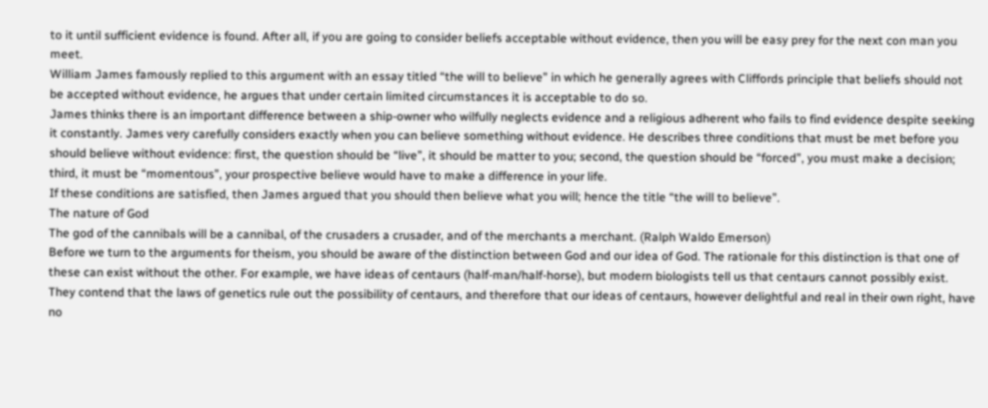to it until sufficient evidence is found. After all, if you are going to consider beliefs acceptable without evidence, then you will be easy prey for the next con man you meet.
William James famously replied to this argument with an essay titled “the will to believe” in which he generally agrees with Cliffords principle that beliefs should not be accepted without evidence, he argues that under certain limited circumstances it is acceptable to do so.
James thinks there is an important difference between a ship-owner who wilfully neglects evidence and a religious adherent who fails to find evidence despite seeking it constantly. James very carefully considers exactly when you can believe something without evidence. He describes three conditions that must be met before you should believe without evidence: first, the question should be “live”, it should be matter to you; second, the question should be “forced”, you must make a decision; third, it must be “momentous”, your prospective believe would have to make a difference in your life.
If these conditions are satisfied, then James argued that you should then believe what you will; hence the title “the will to believe”.
The nature of God
The god of the cannibals will be a cannibal, of the crusaders a crusader, and of the merchants a merchant. (Ralph Waldo Emerson)
Before we turn to the arguments for theism, you should be aware of the distinction between God and our idea of God. The rationale for this distinction is that one of these can exist without the other. For example, we have ideas of centaurs (half-man/half-horse), but modern biologists tell us that centaurs cannot possibly exist. They contend that the laws of genetics rule out the possibility of centaurs, and therefore that our ideas of centaurs, however delightful and real in their own right, have no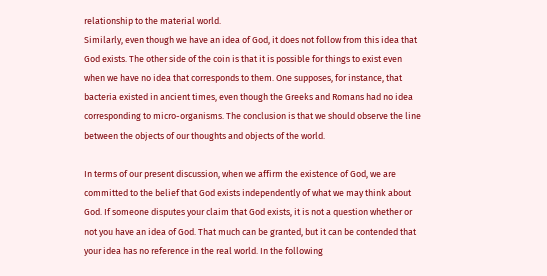relationship to the material world.
Similarly, even though we have an idea of God, it does not follow from this idea that God exists. The other side of the coin is that it is possible for things to exist even when we have no idea that corresponds to them. One supposes, for instance, that bacteria existed in ancient times, even though the Greeks and Romans had no idea corresponding to micro-organisms. The conclusion is that we should observe the line between the objects of our thoughts and objects of the world.

In terms of our present discussion, when we affirm the existence of God, we are committed to the belief that God exists independently of what we may think about God. If someone disputes your claim that God exists, it is not a question whether or not you have an idea of God. That much can be granted, but it can be contended that your idea has no reference in the real world. In the following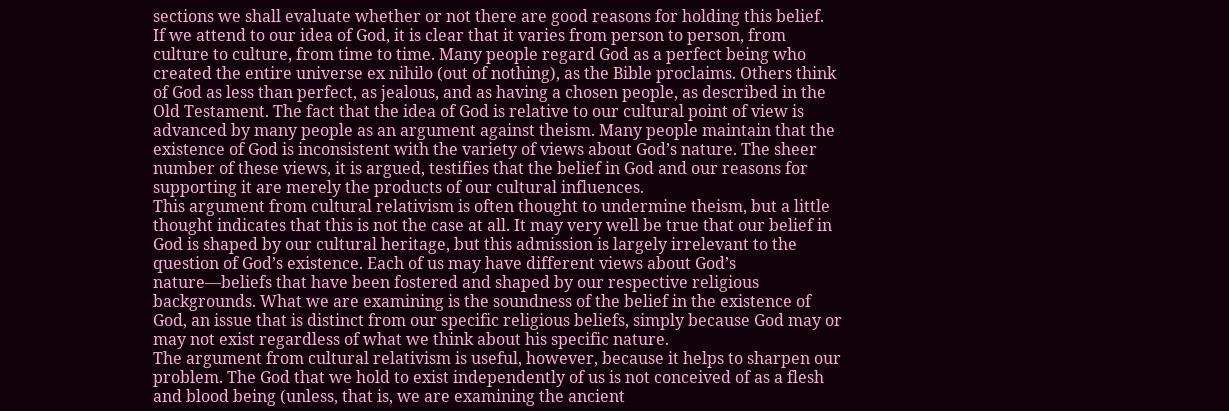sections we shall evaluate whether or not there are good reasons for holding this belief.
If we attend to our idea of God, it is clear that it varies from person to person, from culture to culture, from time to time. Many people regard God as a perfect being who created the entire universe ex nihilo (out of nothing), as the Bible proclaims. Others think of God as less than perfect, as jealous, and as having a chosen people, as described in the Old Testament. The fact that the idea of God is relative to our cultural point of view is advanced by many people as an argument against theism. Many people maintain that the existence of God is inconsistent with the variety of views about God’s nature. The sheer number of these views, it is argued, testifies that the belief in God and our reasons for supporting it are merely the products of our cultural influences.
This argument from cultural relativism is often thought to undermine theism, but a little thought indicates that this is not the case at all. It may very well be true that our belief in God is shaped by our cultural heritage, but this admission is largely irrelevant to the question of God’s existence. Each of us may have different views about God’s nature—beliefs that have been fostered and shaped by our respective religious backgrounds. What we are examining is the soundness of the belief in the existence of God, an issue that is distinct from our specific religious beliefs, simply because God may or may not exist regardless of what we think about his specific nature.
The argument from cultural relativism is useful, however, because it helps to sharpen our problem. The God that we hold to exist independently of us is not conceived of as a flesh and blood being (unless, that is, we are examining the ancient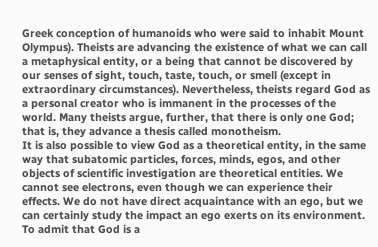Greek conception of humanoids who were said to inhabit Mount Olympus). Theists are advancing the existence of what we can call a metaphysical entity, or a being that cannot be discovered by our senses of sight, touch, taste, touch, or smell (except in extraordinary circumstances). Nevertheless, theists regard God as a personal creator who is immanent in the processes of the world. Many theists argue, further, that there is only one God; that is, they advance a thesis called monotheism.
It is also possible to view God as a theoretical entity, in the same way that subatomic particles, forces, minds, egos, and other objects of scientific investigation are theoretical entities. We cannot see electrons, even though we can experience their effects. We do not have direct acquaintance with an ego, but we can certainly study the impact an ego exerts on its environment. To admit that God is a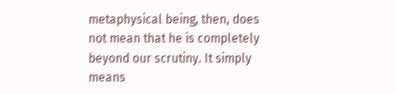metaphysical being, then, does not mean that he is completely beyond our scrutiny. It simply means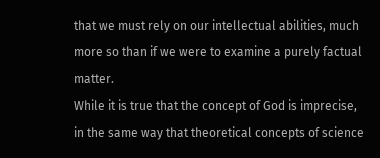that we must rely on our intellectual abilities, much more so than if we were to examine a purely factual matter.
While it is true that the concept of God is imprecise, in the same way that theoretical concepts of science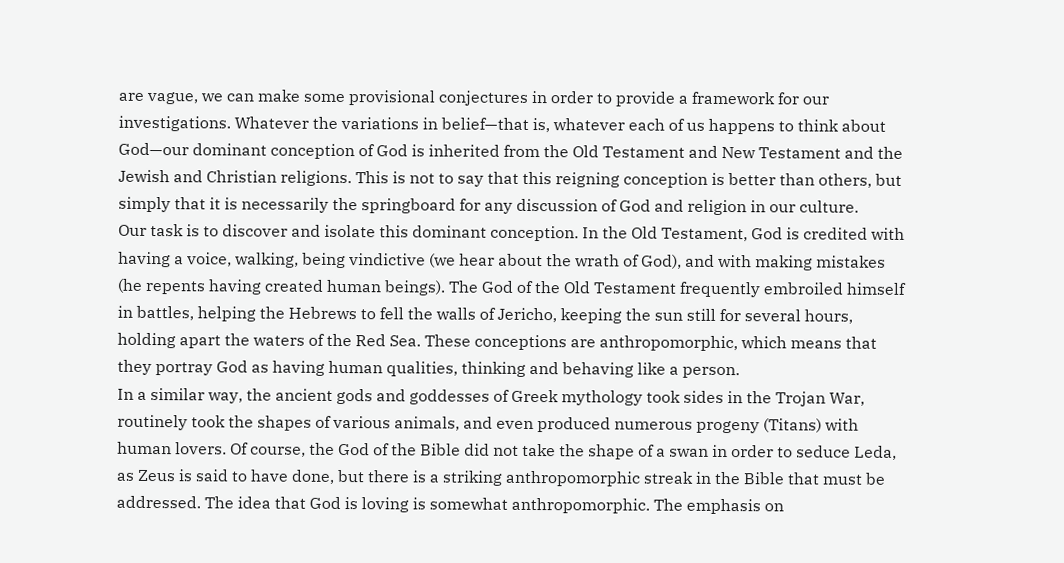are vague, we can make some provisional conjectures in order to provide a framework for our investigations. Whatever the variations in belief—that is, whatever each of us happens to think about God—our dominant conception of God is inherited from the Old Testament and New Testament and the Jewish and Christian religions. This is not to say that this reigning conception is better than others, but simply that it is necessarily the springboard for any discussion of God and religion in our culture.
Our task is to discover and isolate this dominant conception. In the Old Testament, God is credited with having a voice, walking, being vindictive (we hear about the wrath of God), and with making mistakes (he repents having created human beings). The God of the Old Testament frequently embroiled himself in battles, helping the Hebrews to fell the walls of Jericho, keeping the sun still for several hours, holding apart the waters of the Red Sea. These conceptions are anthropomorphic, which means that they portray God as having human qualities, thinking and behaving like a person.
In a similar way, the ancient gods and goddesses of Greek mythology took sides in the Trojan War, routinely took the shapes of various animals, and even produced numerous progeny (Titans) with human lovers. Of course, the God of the Bible did not take the shape of a swan in order to seduce Leda, as Zeus is said to have done, but there is a striking anthropomorphic streak in the Bible that must be addressed. The idea that God is loving is somewhat anthropomorphic. The emphasis on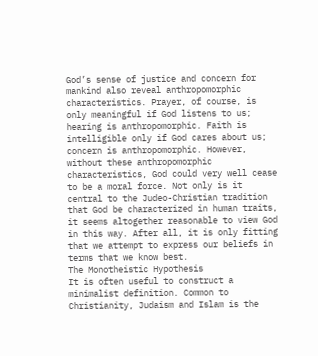God’s sense of justice and concern for mankind also reveal anthropomorphic characteristics. Prayer, of course, is only meaningful if God listens to us; hearing is anthropomorphic. Faith is intelligible only if God cares about us; concern is anthropomorphic. However, without these anthropomorphic characteristics, God could very well cease to be a moral force. Not only is it central to the Judeo-Christian tradition that God be characterized in human traits, it seems altogether reasonable to view God in this way. After all, it is only fitting that we attempt to express our beliefs in terms that we know best.
The Monotheistic Hypothesis
It is often useful to construct a minimalist definition. Common to Christianity, Judaism and Islam is the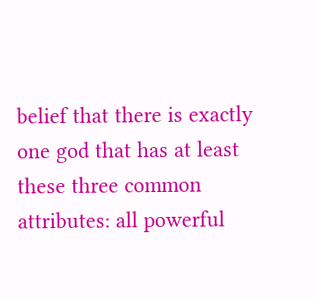belief that there is exactly one god that has at least these three common attributes: all powerful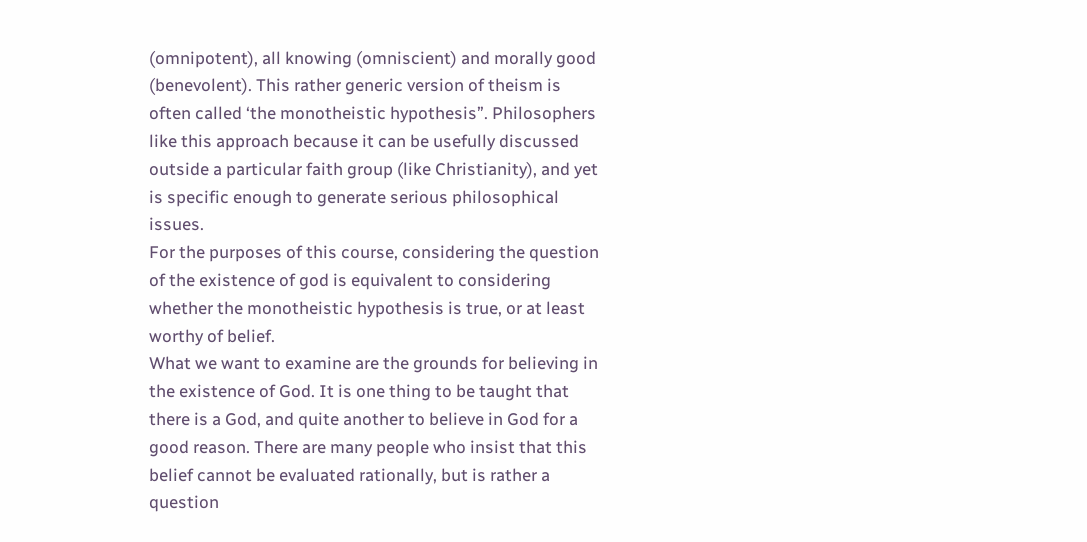(omnipotent), all knowing (omniscient) and morally good (benevolent). This rather generic version of theism is often called ‘the monotheistic hypothesis”. Philosophers like this approach because it can be usefully discussed outside a particular faith group (like Christianity), and yet is specific enough to generate serious philosophical issues.
For the purposes of this course, considering the question of the existence of god is equivalent to considering whether the monotheistic hypothesis is true, or at least worthy of belief.
What we want to examine are the grounds for believing in the existence of God. It is one thing to be taught that there is a God, and quite another to believe in God for a good reason. There are many people who insist that this belief cannot be evaluated rationally, but is rather a question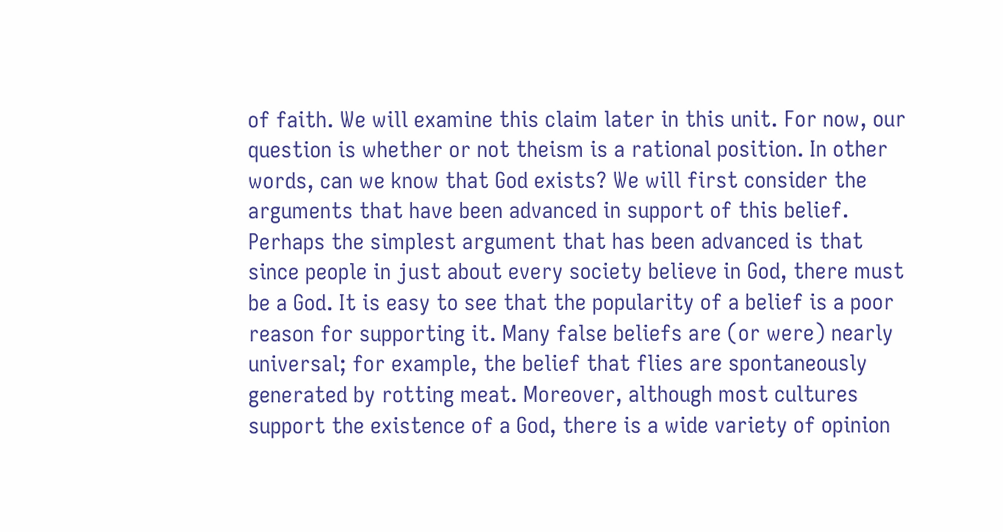of faith. We will examine this claim later in this unit. For now, our question is whether or not theism is a rational position. In other words, can we know that God exists? We will first consider the arguments that have been advanced in support of this belief.
Perhaps the simplest argument that has been advanced is that since people in just about every society believe in God, there must be a God. It is easy to see that the popularity of a belief is a poor reason for supporting it. Many false beliefs are (or were) nearly universal; for example, the belief that flies are spontaneously generated by rotting meat. Moreover, although most cultures support the existence of a God, there is a wide variety of opinion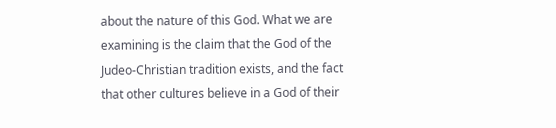about the nature of this God. What we are examining is the claim that the God of the Judeo-Christian tradition exists, and the fact that other cultures believe in a God of their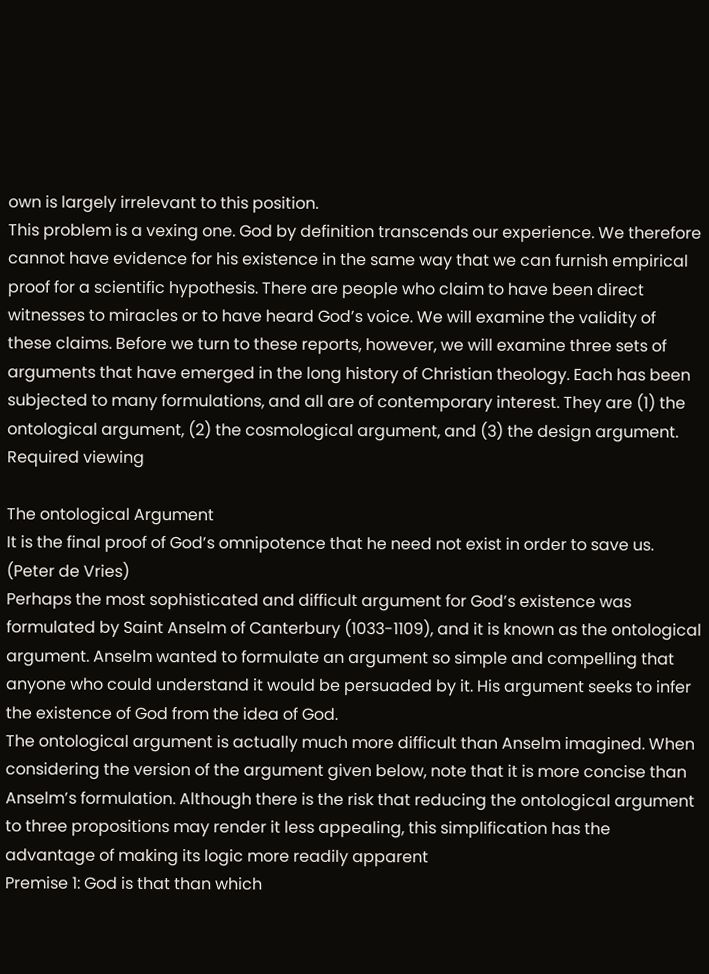own is largely irrelevant to this position.
This problem is a vexing one. God by definition transcends our experience. We therefore cannot have evidence for his existence in the same way that we can furnish empirical proof for a scientific hypothesis. There are people who claim to have been direct witnesses to miracles or to have heard God’s voice. We will examine the validity of these claims. Before we turn to these reports, however, we will examine three sets of arguments that have emerged in the long history of Christian theology. Each has been subjected to many formulations, and all are of contemporary interest. They are (1) the ontological argument, (2) the cosmological argument, and (3) the design argument.
Required viewing

The ontological Argument
It is the final proof of God’s omnipotence that he need not exist in order to save us. (Peter de Vries)
Perhaps the most sophisticated and difficult argument for God’s existence was formulated by Saint Anselm of Canterbury (1033-1109), and it is known as the ontological argument. Anselm wanted to formulate an argument so simple and compelling that anyone who could understand it would be persuaded by it. His argument seeks to infer the existence of God from the idea of God.
The ontological argument is actually much more difficult than Anselm imagined. When considering the version of the argument given below, note that it is more concise than Anselm’s formulation. Although there is the risk that reducing the ontological argument to three propositions may render it less appealing, this simplification has the advantage of making its logic more readily apparent
Premise 1: God is that than which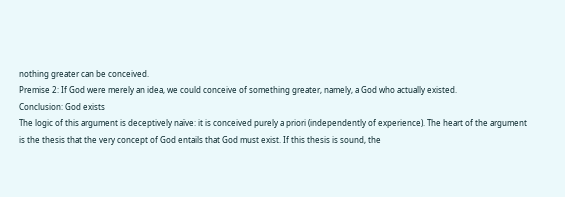nothing greater can be conceived.
Premise 2: If God were merely an idea, we could conceive of something greater, namely, a God who actually existed.
Conclusion: God exists
The logic of this argument is deceptively naïve: it is conceived purely a priori (independently of experience). The heart of the argument is the thesis that the very concept of God entails that God must exist. If this thesis is sound, the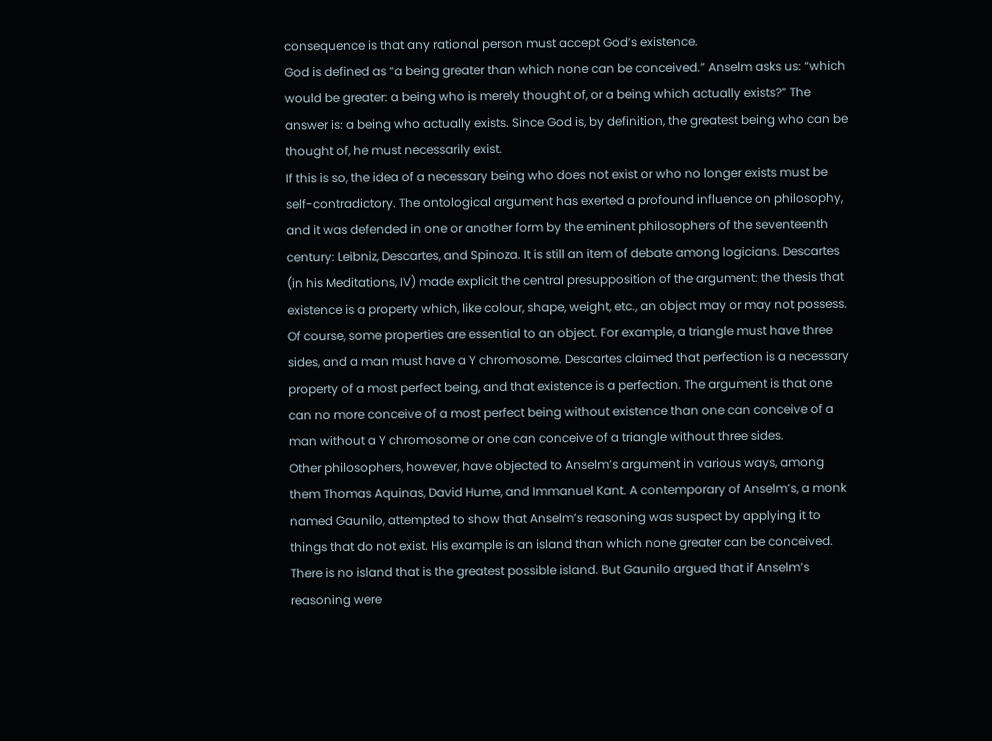consequence is that any rational person must accept God’s existence.
God is defined as “a being greater than which none can be conceived.” Anselm asks us: “which would be greater: a being who is merely thought of, or a being which actually exists?” The answer is: a being who actually exists. Since God is, by definition, the greatest being who can be thought of, he must necessarily exist.
If this is so, the idea of a necessary being who does not exist or who no longer exists must be self-contradictory. The ontological argument has exerted a profound influence on philosophy, and it was defended in one or another form by the eminent philosophers of the seventeenth century: Leibniz, Descartes, and Spinoza. It is still an item of debate among logicians. Descartes (in his Meditations, IV) made explicit the central presupposition of the argument: the thesis that existence is a property which, like colour, shape, weight, etc., an object may or may not possess. Of course, some properties are essential to an object. For example, a triangle must have three sides, and a man must have a Y chromosome. Descartes claimed that perfection is a necessary property of a most perfect being, and that existence is a perfection. The argument is that one can no more conceive of a most perfect being without existence than one can conceive of a man without a Y chromosome or one can conceive of a triangle without three sides.
Other philosophers, however, have objected to Anselm’s argument in various ways, among them Thomas Aquinas, David Hume, and Immanuel Kant. A contemporary of Anselm’s, a monk named Gaunilo, attempted to show that Anselm’s reasoning was suspect by applying it to things that do not exist. His example is an island than which none greater can be conceived. There is no island that is the greatest possible island. But Gaunilo argued that if Anselm’s reasoning were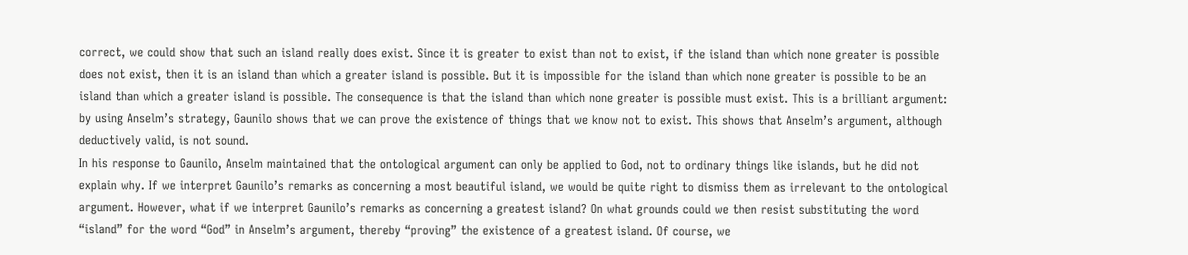correct, we could show that such an island really does exist. Since it is greater to exist than not to exist, if the island than which none greater is possible does not exist, then it is an island than which a greater island is possible. But it is impossible for the island than which none greater is possible to be an island than which a greater island is possible. The consequence is that the island than which none greater is possible must exist. This is a brilliant argument: by using Anselm’s strategy, Gaunilo shows that we can prove the existence of things that we know not to exist. This shows that Anselm’s argument, although deductively valid, is not sound.
In his response to Gaunilo, Anselm maintained that the ontological argument can only be applied to God, not to ordinary things like islands, but he did not explain why. If we interpret Gaunilo’s remarks as concerning a most beautiful island, we would be quite right to dismiss them as irrelevant to the ontological argument. However, what if we interpret Gaunilo’s remarks as concerning a greatest island? On what grounds could we then resist substituting the word “island” for the word “God” in Anselm’s argument, thereby “proving” the existence of a greatest island. Of course, we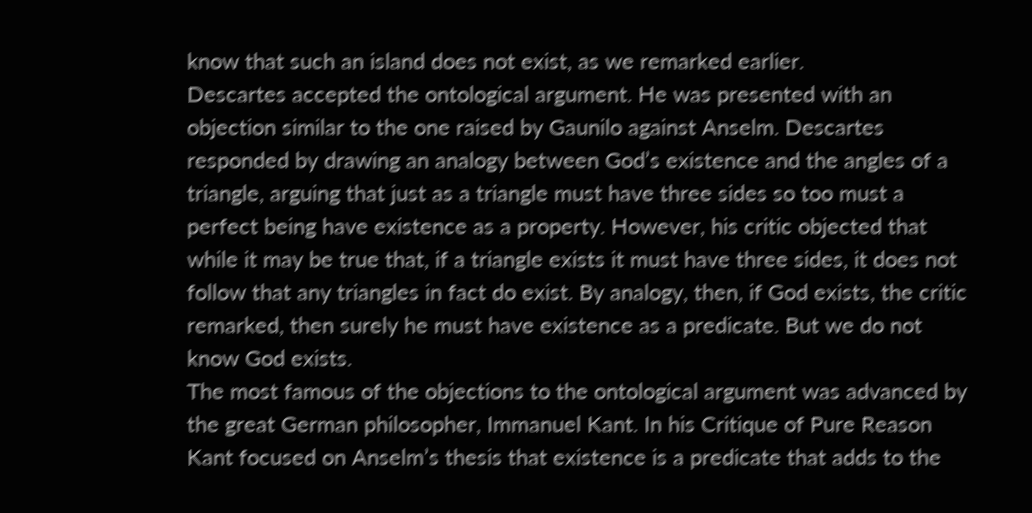know that such an island does not exist, as we remarked earlier.
Descartes accepted the ontological argument. He was presented with an objection similar to the one raised by Gaunilo against Anselm. Descartes responded by drawing an analogy between God’s existence and the angles of a triangle, arguing that just as a triangle must have three sides so too must a perfect being have existence as a property. However, his critic objected that while it may be true that, if a triangle exists it must have three sides, it does not follow that any triangles in fact do exist. By analogy, then, if God exists, the critic remarked, then surely he must have existence as a predicate. But we do not know God exists.
The most famous of the objections to the ontological argument was advanced by the great German philosopher, Immanuel Kant. In his Critique of Pure Reason Kant focused on Anselm’s thesis that existence is a predicate that adds to the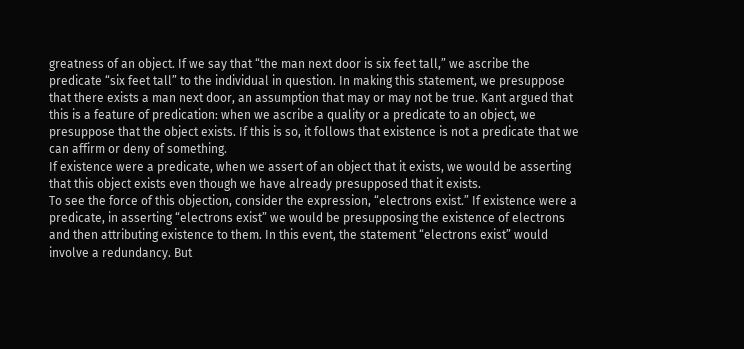greatness of an object. If we say that “the man next door is six feet tall,” we ascribe the predicate “six feet tall” to the individual in question. In making this statement, we presuppose that there exists a man next door, an assumption that may or may not be true. Kant argued that this is a feature of predication: when we ascribe a quality or a predicate to an object, we presuppose that the object exists. If this is so, it follows that existence is not a predicate that we can affirm or deny of something.
If existence were a predicate, when we assert of an object that it exists, we would be asserting that this object exists even though we have already presupposed that it exists.
To see the force of this objection, consider the expression, “electrons exist.” If existence were a predicate, in asserting “electrons exist” we would be presupposing the existence of electrons and then attributing existence to them. In this event, the statement “electrons exist” would involve a redundancy. But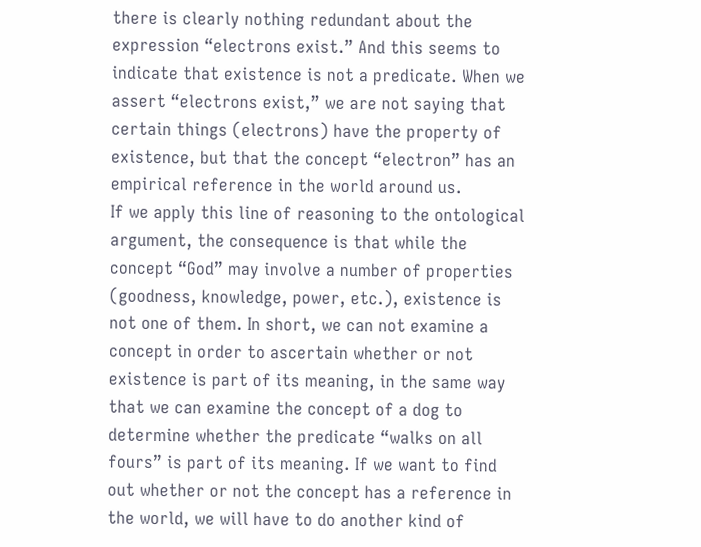there is clearly nothing redundant about the expression “electrons exist.” And this seems to indicate that existence is not a predicate. When we assert “electrons exist,” we are not saying that certain things (electrons) have the property of existence, but that the concept “electron” has an empirical reference in the world around us.
If we apply this line of reasoning to the ontological argument, the consequence is that while the concept “God” may involve a number of properties (goodness, knowledge, power, etc.), existence is not one of them. In short, we can not examine a concept in order to ascertain whether or not existence is part of its meaning, in the same way that we can examine the concept of a dog to determine whether the predicate “walks on all fours” is part of its meaning. If we want to find out whether or not the concept has a reference in the world, we will have to do another kind of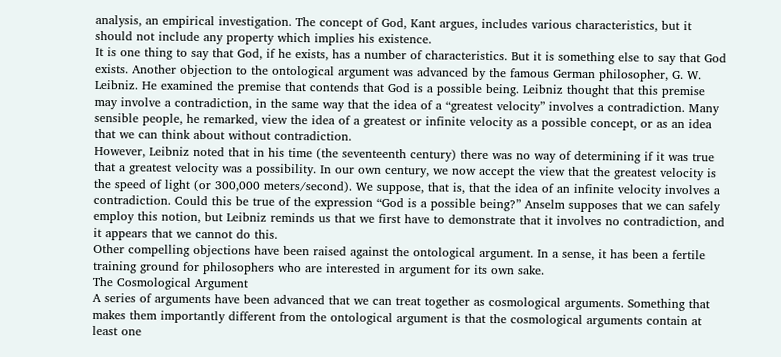analysis, an empirical investigation. The concept of God, Kant argues, includes various characteristics, but it should not include any property which implies his existence.
It is one thing to say that God, if he exists, has a number of characteristics. But it is something else to say that God exists. Another objection to the ontological argument was advanced by the famous German philosopher, G. W. Leibniz. He examined the premise that contends that God is a possible being. Leibniz thought that this premise may involve a contradiction, in the same way that the idea of a “greatest velocity” involves a contradiction. Many sensible people, he remarked, view the idea of a greatest or infinite velocity as a possible concept, or as an idea that we can think about without contradiction.
However, Leibniz noted that in his time (the seventeenth century) there was no way of determining if it was true that a greatest velocity was a possibility. In our own century, we now accept the view that the greatest velocity is the speed of light (or 300,000 meters/second). We suppose, that is, that the idea of an infinite velocity involves a contradiction. Could this be true of the expression “God is a possible being?” Anselm supposes that we can safely employ this notion, but Leibniz reminds us that we first have to demonstrate that it involves no contradiction, and it appears that we cannot do this.
Other compelling objections have been raised against the ontological argument. In a sense, it has been a fertile training ground for philosophers who are interested in argument for its own sake.
The Cosmological Argument
A series of arguments have been advanced that we can treat together as cosmological arguments. Something that makes them importantly different from the ontological argument is that the cosmological arguments contain at least one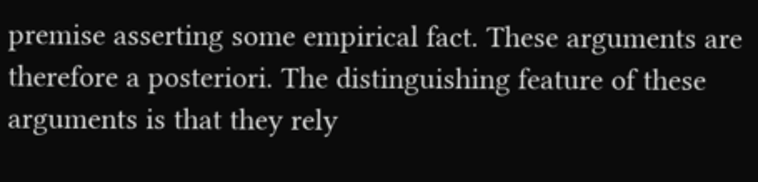premise asserting some empirical fact. These arguments are therefore a posteriori. The distinguishing feature of these arguments is that they rely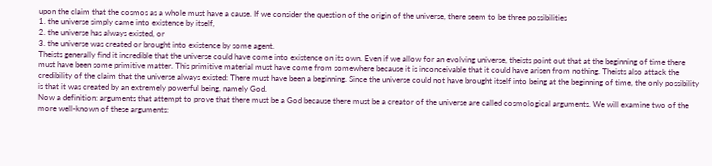upon the claim that the cosmos as a whole must have a cause. If we consider the question of the origin of the universe, there seem to be three possibilities
1. the universe simply came into existence by itself,
2. the universe has always existed, or
3. the universe was created or brought into existence by some agent.
Theists generally find it incredible that the universe could have come into existence on its own. Even if we allow for an evolving universe, theists point out that at the beginning of time there must have been some primitive matter. This primitive material must have come from somewhere because it is inconceivable that it could have arisen from nothing. Theists also attack the credibility of the claim that the universe always existed: There must have been a beginning. Since the universe could not have brought itself into being at the beginning of time, the only possibility is that it was created by an extremely powerful being, namely God.
Now a definition: arguments that attempt to prove that there must be a God because there must be a creator of the universe are called cosmological arguments. We will examine two of the more well-known of these arguments: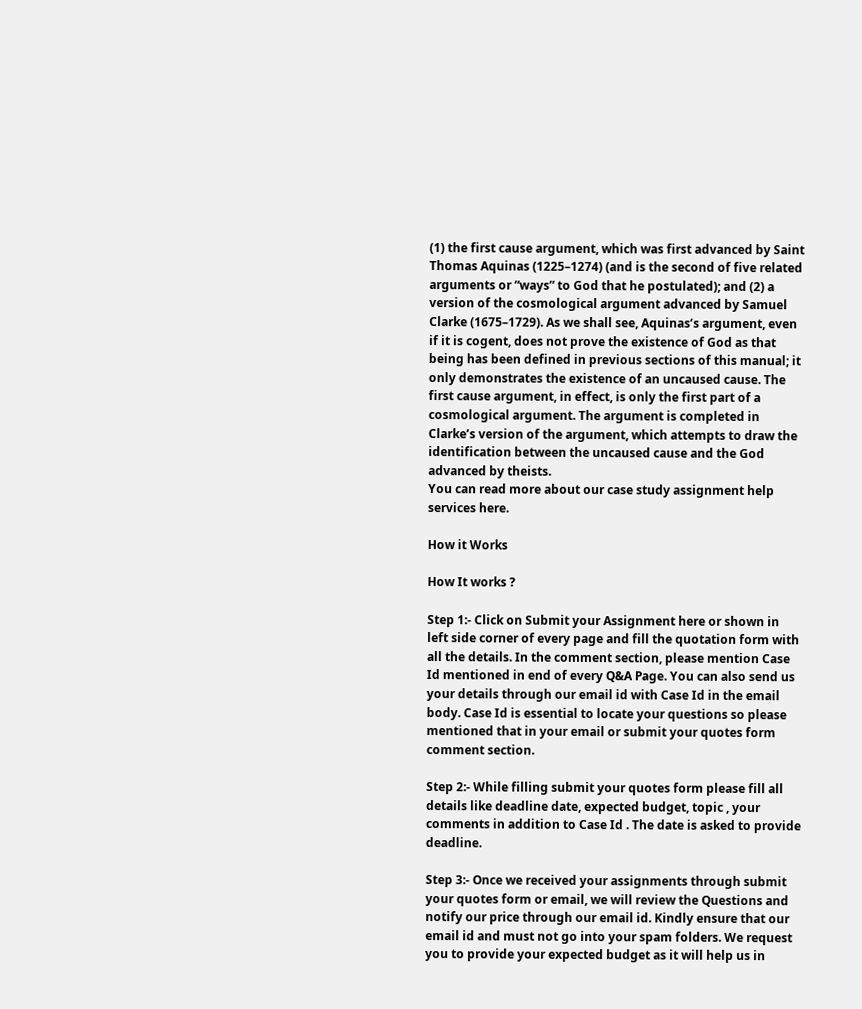(1) the first cause argument, which was first advanced by Saint Thomas Aquinas (1225–1274) (and is the second of five related arguments or “ways” to God that he postulated); and (2) a version of the cosmological argument advanced by Samuel Clarke (1675–1729). As we shall see, Aquinas’s argument, even if it is cogent, does not prove the existence of God as that being has been defined in previous sections of this manual; it only demonstrates the existence of an uncaused cause. The first cause argument, in effect, is only the first part of a cosmological argument. The argument is completed in Clarke’s version of the argument, which attempts to draw the identification between the uncaused cause and the God advanced by theists.
You can read more about our case study assignment help services here.

How it Works

How It works ?

Step 1:- Click on Submit your Assignment here or shown in left side corner of every page and fill the quotation form with all the details. In the comment section, please mention Case Id mentioned in end of every Q&A Page. You can also send us your details through our email id with Case Id in the email body. Case Id is essential to locate your questions so please mentioned that in your email or submit your quotes form comment section.

Step 2:- While filling submit your quotes form please fill all details like deadline date, expected budget, topic , your comments in addition to Case Id . The date is asked to provide deadline.

Step 3:- Once we received your assignments through submit your quotes form or email, we will review the Questions and notify our price through our email id. Kindly ensure that our email id and must not go into your spam folders. We request you to provide your expected budget as it will help us in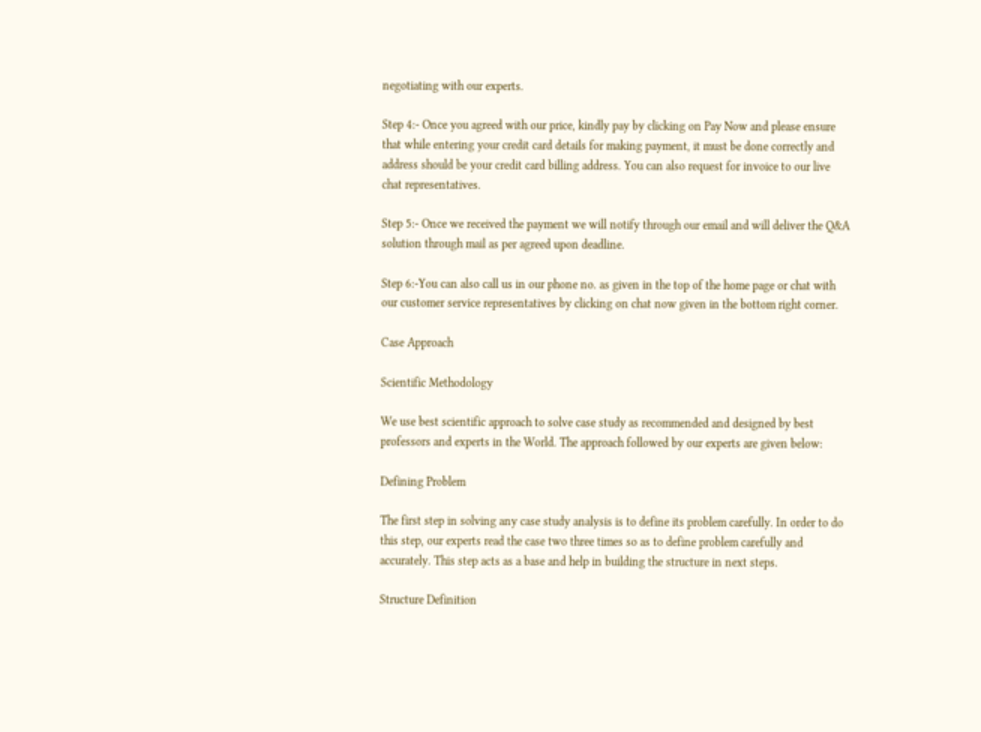negotiating with our experts.

Step 4:- Once you agreed with our price, kindly pay by clicking on Pay Now and please ensure that while entering your credit card details for making payment, it must be done correctly and address should be your credit card billing address. You can also request for invoice to our live chat representatives.

Step 5:- Once we received the payment we will notify through our email and will deliver the Q&A solution through mail as per agreed upon deadline.

Step 6:-You can also call us in our phone no. as given in the top of the home page or chat with our customer service representatives by clicking on chat now given in the bottom right corner.

Case Approach

Scientific Methodology

We use best scientific approach to solve case study as recommended and designed by best professors and experts in the World. The approach followed by our experts are given below:

Defining Problem

The first step in solving any case study analysis is to define its problem carefully. In order to do this step, our experts read the case two three times so as to define problem carefully and accurately. This step acts as a base and help in building the structure in next steps.

Structure Definition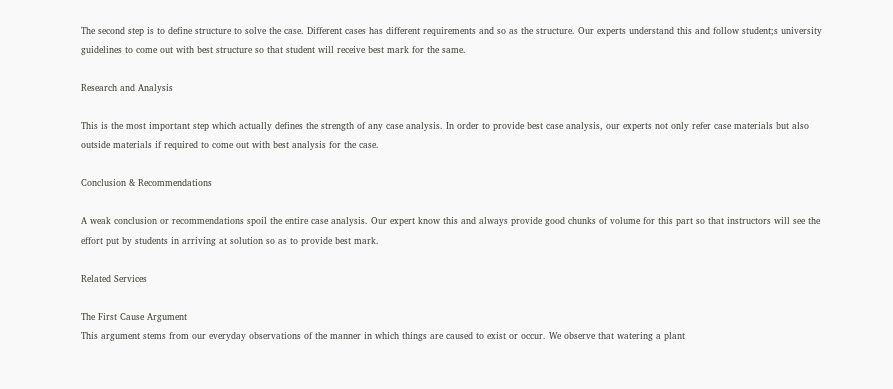The second step is to define structure to solve the case. Different cases has different requirements and so as the structure. Our experts understand this and follow student;s university guidelines to come out with best structure so that student will receive best mark for the same.

Research and Analysis

This is the most important step which actually defines the strength of any case analysis. In order to provide best case analysis, our experts not only refer case materials but also outside materials if required to come out with best analysis for the case.

Conclusion & Recommendations

A weak conclusion or recommendations spoil the entire case analysis. Our expert know this and always provide good chunks of volume for this part so that instructors will see the effort put by students in arriving at solution so as to provide best mark.

Related Services

The First Cause Argument
This argument stems from our everyday observations of the manner in which things are caused to exist or occur. We observe that watering a plant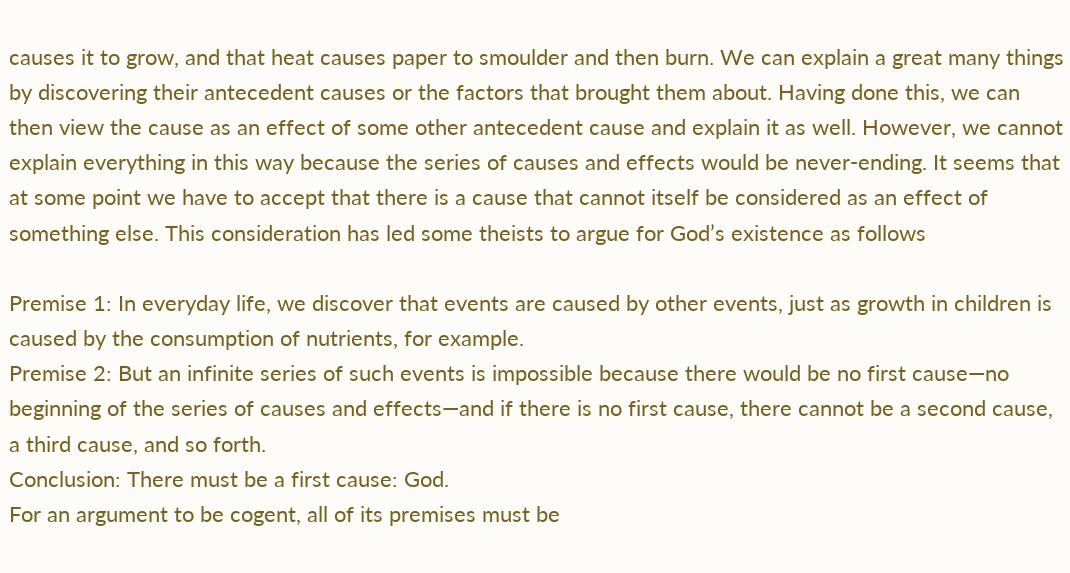causes it to grow, and that heat causes paper to smoulder and then burn. We can explain a great many things by discovering their antecedent causes or the factors that brought them about. Having done this, we can then view the cause as an effect of some other antecedent cause and explain it as well. However, we cannot explain everything in this way because the series of causes and effects would be never-ending. It seems that at some point we have to accept that there is a cause that cannot itself be considered as an effect of something else. This consideration has led some theists to argue for God’s existence as follows

Premise 1: In everyday life, we discover that events are caused by other events, just as growth in children is caused by the consumption of nutrients, for example.
Premise 2: But an infinite series of such events is impossible because there would be no first cause—no beginning of the series of causes and effects—and if there is no first cause, there cannot be a second cause, a third cause, and so forth.
Conclusion: There must be a first cause: God.
For an argument to be cogent, all of its premises must be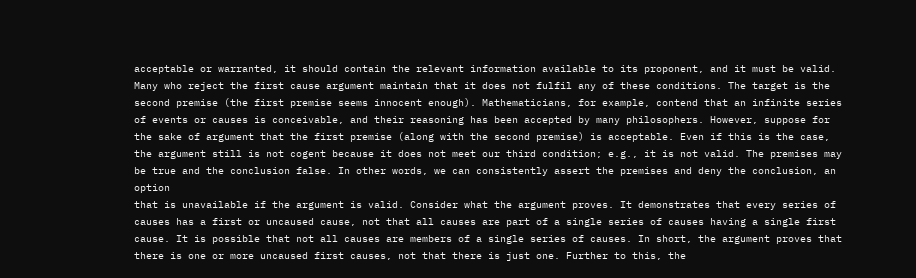acceptable or warranted, it should contain the relevant information available to its proponent, and it must be valid. Many who reject the first cause argument maintain that it does not fulfil any of these conditions. The target is the second premise (the first premise seems innocent enough). Mathematicians, for example, contend that an infinite series of events or causes is conceivable, and their reasoning has been accepted by many philosophers. However, suppose for the sake of argument that the first premise (along with the second premise) is acceptable. Even if this is the case, the argument still is not cogent because it does not meet our third condition; e.g., it is not valid. The premises may be true and the conclusion false. In other words, we can consistently assert the premises and deny the conclusion, an option
that is unavailable if the argument is valid. Consider what the argument proves. It demonstrates that every series of causes has a first or uncaused cause, not that all causes are part of a single series of causes having a single first cause. It is possible that not all causes are members of a single series of causes. In short, the argument proves that there is one or more uncaused first causes, not that there is just one. Further to this, the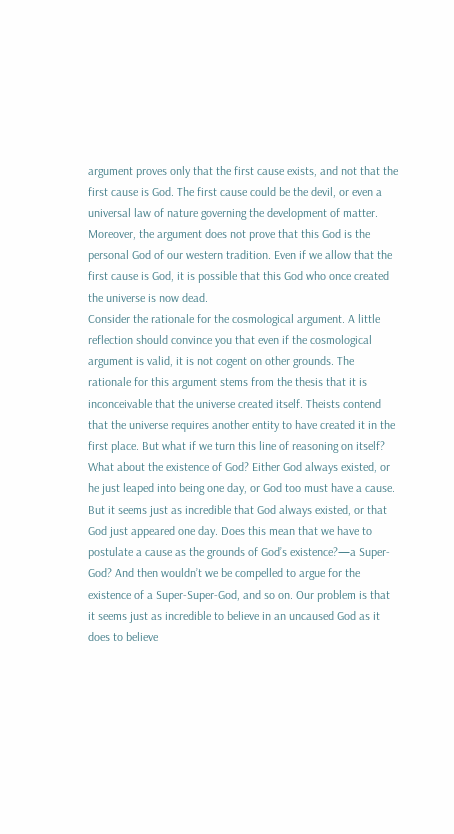argument proves only that the first cause exists, and not that the first cause is God. The first cause could be the devil, or even a universal law of nature governing the development of matter. Moreover, the argument does not prove that this God is the personal God of our western tradition. Even if we allow that the first cause is God, it is possible that this God who once created the universe is now dead.
Consider the rationale for the cosmological argument. A little reflection should convince you that even if the cosmological argument is valid, it is not cogent on other grounds. The rationale for this argument stems from the thesis that it is inconceivable that the universe created itself. Theists contend that the universe requires another entity to have created it in the first place. But what if we turn this line of reasoning on itself? What about the existence of God? Either God always existed, or he just leaped into being one day, or God too must have a cause. But it seems just as incredible that God always existed, or that God just appeared one day. Does this mean that we have to postulate a cause as the grounds of God’s existence?—a Super-God? And then wouldn’t we be compelled to argue for the existence of a Super-Super-God, and so on. Our problem is that it seems just as incredible to believe in an uncaused God as it does to believe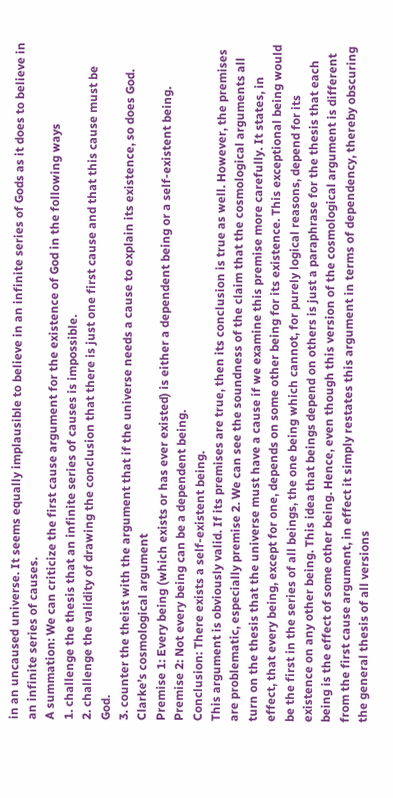in an uncaused universe. It seems equally implausible to believe in an infinite series of Gods as it does to believe in an infinite series of causes.
A summation: We can criticize the first cause argument for the existence of God in the following ways
1. challenge the thesis that an infinite series of causes is impossible.
2. challenge the validity of drawing the conclusion that there is just one first cause and that this cause must be God.
3. counter the theist with the argument that if the universe needs a cause to explain its existence, so does God.
Clarke’s cosmological argument
Premise 1: Every being (which exists or has ever existed) is either a dependent being or a self-existent being.
Premise 2: Not every being can be a dependent being.
Conclusion: There exists a self-existent being.
This argument is obviously valid. If its premises are true, then its conclusion is true as well. However, the premises are problematic, especially premise 2. We can see the soundness of the claim that the cosmological arguments all turn on the thesis that the universe must have a cause if we examine this premise more carefully. It states, in effect, that every being, except for one, depends on some other being for its existence. This exceptional being would be the first in the series of all beings, the one being which cannot, for purely logical reasons, depend for its existence on any other being. This idea that beings depend on others is just a paraphrase for the thesis that each being is the effect of some other being. Hence, even though this version of the cosmological argument is different from the first cause argument, in effect it simply restates this argument in terms of dependency, thereby obscuring the general thesis of all versions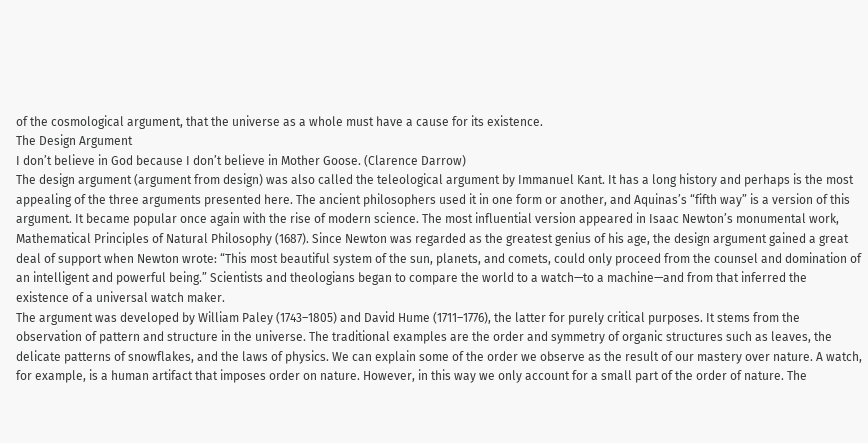of the cosmological argument, that the universe as a whole must have a cause for its existence.
The Design Argument
I don’t believe in God because I don’t believe in Mother Goose. (Clarence Darrow)
The design argument (argument from design) was also called the teleological argument by Immanuel Kant. It has a long history and perhaps is the most appealing of the three arguments presented here. The ancient philosophers used it in one form or another, and Aquinas’s “fifth way” is a version of this argument. It became popular once again with the rise of modern science. The most influential version appeared in Isaac Newton’s monumental work, Mathematical Principles of Natural Philosophy (1687). Since Newton was regarded as the greatest genius of his age, the design argument gained a great deal of support when Newton wrote: “This most beautiful system of the sun, planets, and comets, could only proceed from the counsel and domination of an intelligent and powerful being.” Scientists and theologians began to compare the world to a watch—to a machine—and from that inferred the existence of a universal watch maker.
The argument was developed by William Paley (1743–1805) and David Hume (1711–1776), the latter for purely critical purposes. It stems from the observation of pattern and structure in the universe. The traditional examples are the order and symmetry of organic structures such as leaves, the delicate patterns of snowflakes, and the laws of physics. We can explain some of the order we observe as the result of our mastery over nature. A watch, for example, is a human artifact that imposes order on nature. However, in this way we only account for a small part of the order of nature. The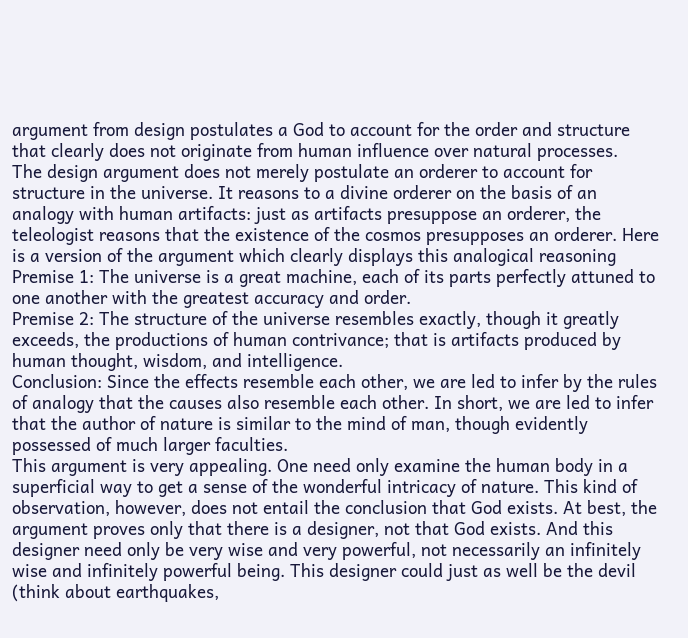argument from design postulates a God to account for the order and structure that clearly does not originate from human influence over natural processes.
The design argument does not merely postulate an orderer to account for structure in the universe. It reasons to a divine orderer on the basis of an analogy with human artifacts: just as artifacts presuppose an orderer, the teleologist reasons that the existence of the cosmos presupposes an orderer. Here is a version of the argument which clearly displays this analogical reasoning
Premise 1: The universe is a great machine, each of its parts perfectly attuned to one another with the greatest accuracy and order.
Premise 2: The structure of the universe resembles exactly, though it greatly exceeds, the productions of human contrivance; that is artifacts produced by human thought, wisdom, and intelligence.
Conclusion: Since the effects resemble each other, we are led to infer by the rules of analogy that the causes also resemble each other. In short, we are led to infer that the author of nature is similar to the mind of man, though evidently possessed of much larger faculties.
This argument is very appealing. One need only examine the human body in a superficial way to get a sense of the wonderful intricacy of nature. This kind of observation, however, does not entail the conclusion that God exists. At best, the argument proves only that there is a designer, not that God exists. And this designer need only be very wise and very powerful, not necessarily an infinitely wise and infinitely powerful being. This designer could just as well be the devil (think about earthquakes,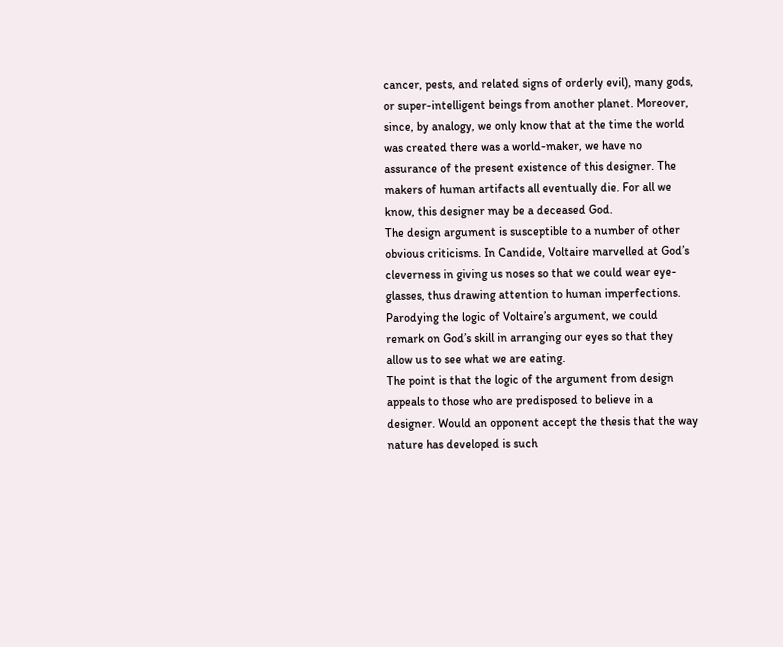cancer, pests, and related signs of orderly evil), many gods, or super-intelligent beings from another planet. Moreover, since, by analogy, we only know that at the time the world was created there was a world-maker, we have no assurance of the present existence of this designer. The makers of human artifacts all eventually die. For all we know, this designer may be a deceased God.
The design argument is susceptible to a number of other obvious criticisms. In Candide, Voltaire marvelled at God’s cleverness in giving us noses so that we could wear eye-glasses, thus drawing attention to human imperfections. Parodying the logic of Voltaire’s argument, we could remark on God’s skill in arranging our eyes so that they allow us to see what we are eating.
The point is that the logic of the argument from design appeals to those who are predisposed to believe in a designer. Would an opponent accept the thesis that the way nature has developed is such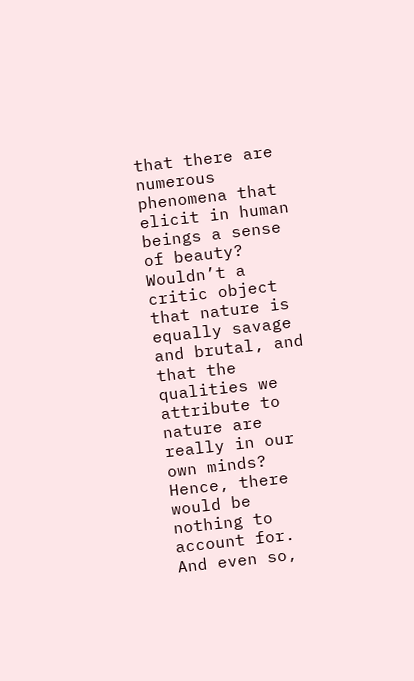that there are numerous phenomena that elicit in human beings a sense of beauty? Wouldn’t a critic object that nature is equally savage and brutal, and that the qualities we attribute to nature are really in our own minds? Hence, there would be nothing to account for. And even so,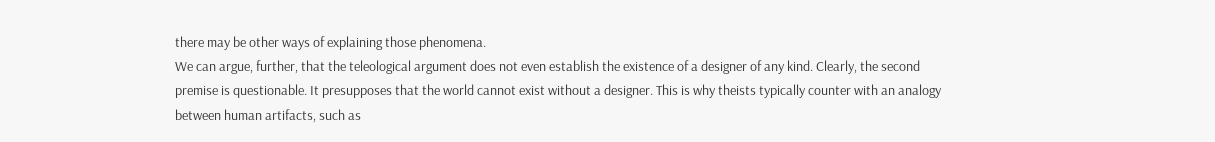there may be other ways of explaining those phenomena.
We can argue, further, that the teleological argument does not even establish the existence of a designer of any kind. Clearly, the second premise is questionable. It presupposes that the world cannot exist without a designer. This is why theists typically counter with an analogy between human artifacts, such as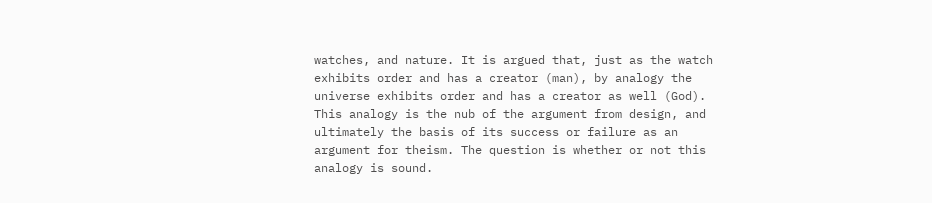watches, and nature. It is argued that, just as the watch exhibits order and has a creator (man), by analogy the universe exhibits order and has a creator as well (God). This analogy is the nub of the argument from design, and ultimately the basis of its success or failure as an argument for theism. The question is whether or not this analogy is sound.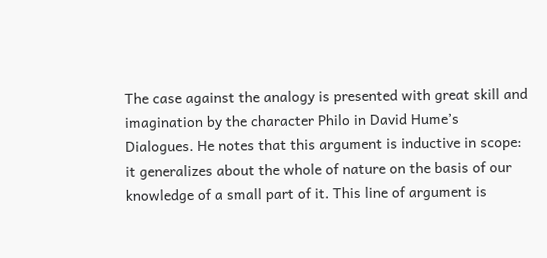The case against the analogy is presented with great skill and imagination by the character Philo in David Hume’s Dialogues. He notes that this argument is inductive in scope: it generalizes about the whole of nature on the basis of our knowledge of a small part of it. This line of argument is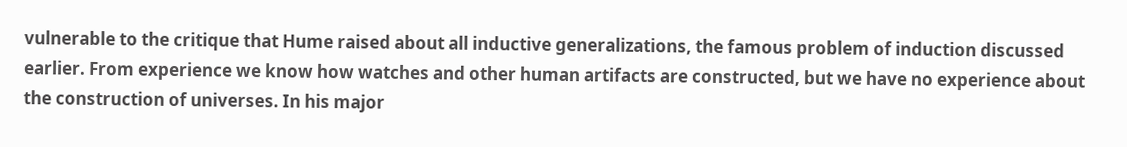vulnerable to the critique that Hume raised about all inductive generalizations, the famous problem of induction discussed earlier. From experience we know how watches and other human artifacts are constructed, but we have no experience about the construction of universes. In his major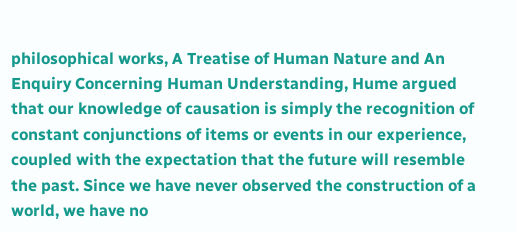philosophical works, A Treatise of Human Nature and An Enquiry Concerning Human Understanding, Hume argued that our knowledge of causation is simply the recognition of constant conjunctions of items or events in our experience, coupled with the expectation that the future will resemble the past. Since we have never observed the construction of a world, we have no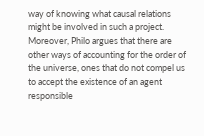way of knowing what causal relations might be involved in such a project.
Moreover, Philo argues that there are other ways of accounting for the order of the universe, ones that do not compel us to accept the existence of an agent responsible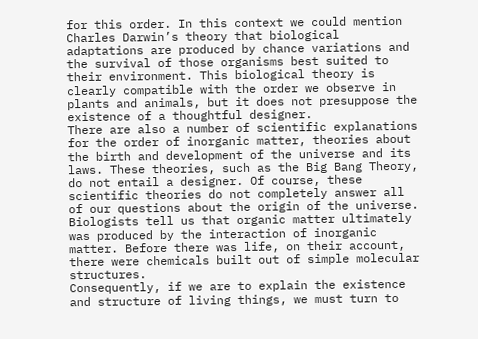for this order. In this context we could mention Charles Darwin’s theory that biological adaptations are produced by chance variations and the survival of those organisms best suited to their environment. This biological theory is clearly compatible with the order we observe in plants and animals, but it does not presuppose the existence of a thoughtful designer.
There are also a number of scientific explanations for the order of inorganic matter, theories about the birth and development of the universe and its laws. These theories, such as the Big Bang Theory, do not entail a designer. Of course, these scientific theories do not completely answer all of our questions about the origin of the universe. Biologists tell us that organic matter ultimately was produced by the interaction of inorganic matter. Before there was life, on their account, there were chemicals built out of simple molecular structures.
Consequently, if we are to explain the existence and structure of living things, we must turn to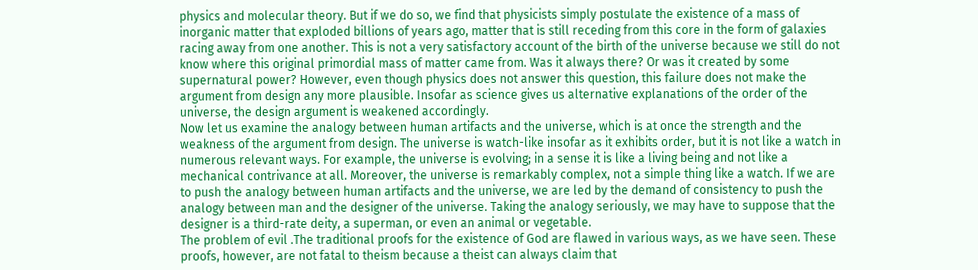physics and molecular theory. But if we do so, we find that physicists simply postulate the existence of a mass of inorganic matter that exploded billions of years ago, matter that is still receding from this core in the form of galaxies racing away from one another. This is not a very satisfactory account of the birth of the universe because we still do not know where this original primordial mass of matter came from. Was it always there? Or was it created by some supernatural power? However, even though physics does not answer this question, this failure does not make the argument from design any more plausible. Insofar as science gives us alternative explanations of the order of the universe, the design argument is weakened accordingly.
Now let us examine the analogy between human artifacts and the universe, which is at once the strength and the weakness of the argument from design. The universe is watch-like insofar as it exhibits order, but it is not like a watch in numerous relevant ways. For example, the universe is evolving; in a sense it is like a living being and not like a mechanical contrivance at all. Moreover, the universe is remarkably complex, not a simple thing like a watch. If we are to push the analogy between human artifacts and the universe, we are led by the demand of consistency to push the analogy between man and the designer of the universe. Taking the analogy seriously, we may have to suppose that the designer is a third-rate deity, a superman, or even an animal or vegetable.
The problem of evil .The traditional proofs for the existence of God are flawed in various ways, as we have seen. These proofs, however, are not fatal to theism because a theist can always claim that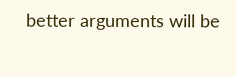better arguments will be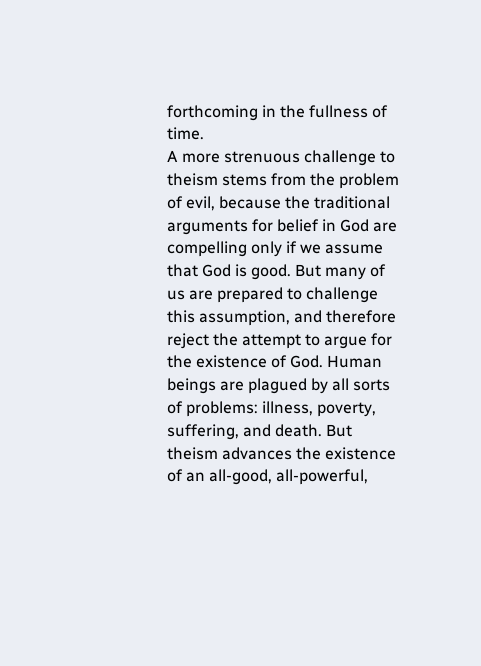forthcoming in the fullness of time.
A more strenuous challenge to theism stems from the problem of evil, because the traditional arguments for belief in God are compelling only if we assume that God is good. But many of us are prepared to challenge this assumption, and therefore reject the attempt to argue for the existence of God. Human beings are plagued by all sorts of problems: illness, poverty, suffering, and death. But theism advances the existence of an all-good, all-powerful,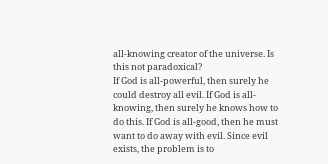all-knowing creator of the universe. Is this not paradoxical?
If God is all-powerful, then surely he could destroy all evil. If God is all-knowing, then surely he knows how to do this. If God is all-good, then he must want to do away with evil. Since evil exists, the problem is to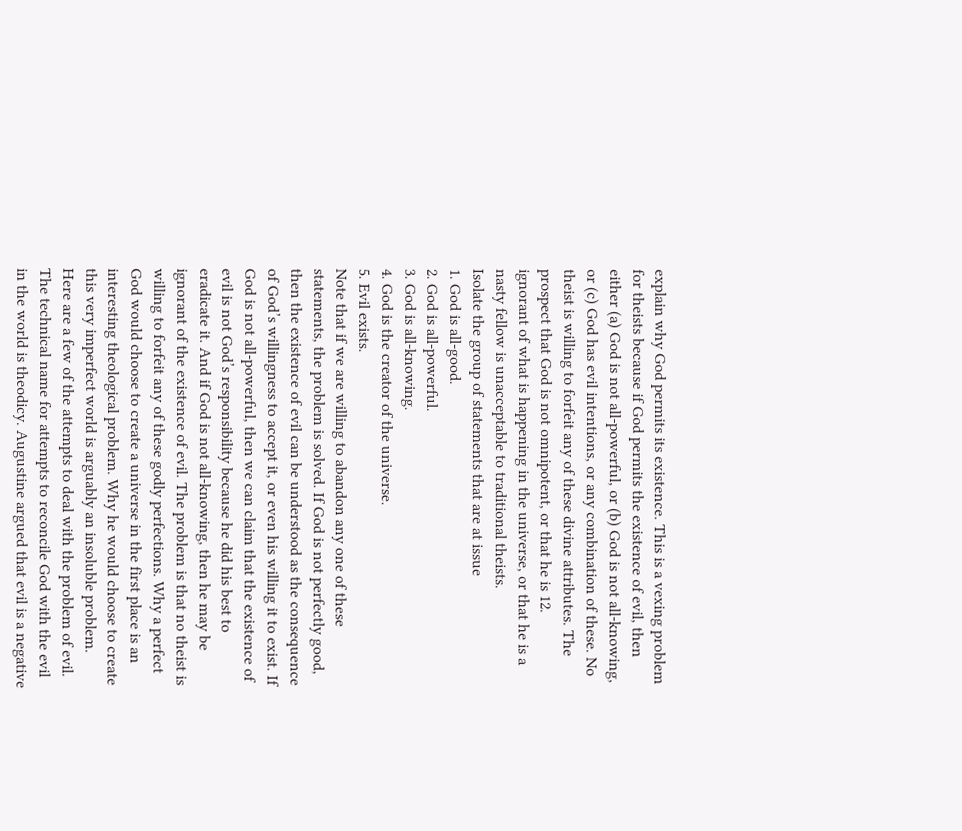explain why God permits its existence. This is a vexing problem for theists because if God permits the existence of evil, then either (a) God is not all-powerful, or (b) God is not all-knowing, or (c) God has evil intentions, or any combination of these. No theist is willing to forfeit any of these divine attributes. The prospect that God is not omnipotent, or that he is 12.
ignorant of what is happening in the universe, or that he is a nasty fellow is unacceptable to traditional theists.
Isolate the group of statements that are at issue
1. God is all-good.
2. God is all-powerful.
3. God is all-knowing.
4. God is the creator of the universe.
5. Evil exists.
Note that if we are willing to abandon any one of these statements, the problem is solved. If God is not perfectly good, then the existence of evil can be understood as the consequence of God’s willingness to accept it, or even his willing it to exist. If God is not all-powerful, then we can claim that the existence of evil is not God’s responsibility because he did his best to eradicate it. And if God is not all-knowing, then he may be ignorant of the existence of evil. The problem is that no theist is willing to forfeit any of these godly perfections. Why a perfect God would choose to create a universe in the first place is an interesting theological problem. Why he would choose to create this very imperfect world is arguably an insoluble problem.
Here are a few of the attempts to deal with the problem of evil. The technical name for attempts to reconcile God with the evil in the world is theodicy. Augustine argued that evil is a negative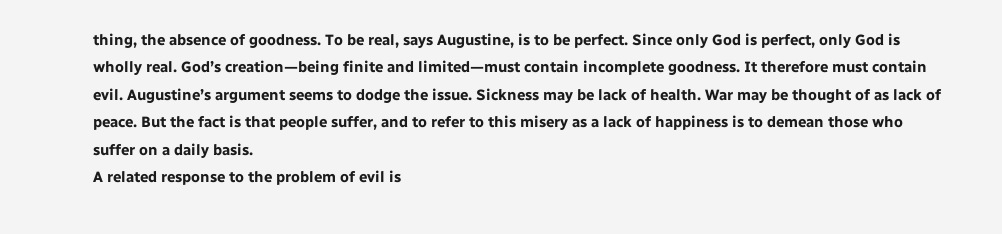thing, the absence of goodness. To be real, says Augustine, is to be perfect. Since only God is perfect, only God is wholly real. God’s creation—being finite and limited—must contain incomplete goodness. It therefore must contain evil. Augustine’s argument seems to dodge the issue. Sickness may be lack of health. War may be thought of as lack of peace. But the fact is that people suffer, and to refer to this misery as a lack of happiness is to demean those who suffer on a daily basis.
A related response to the problem of evil is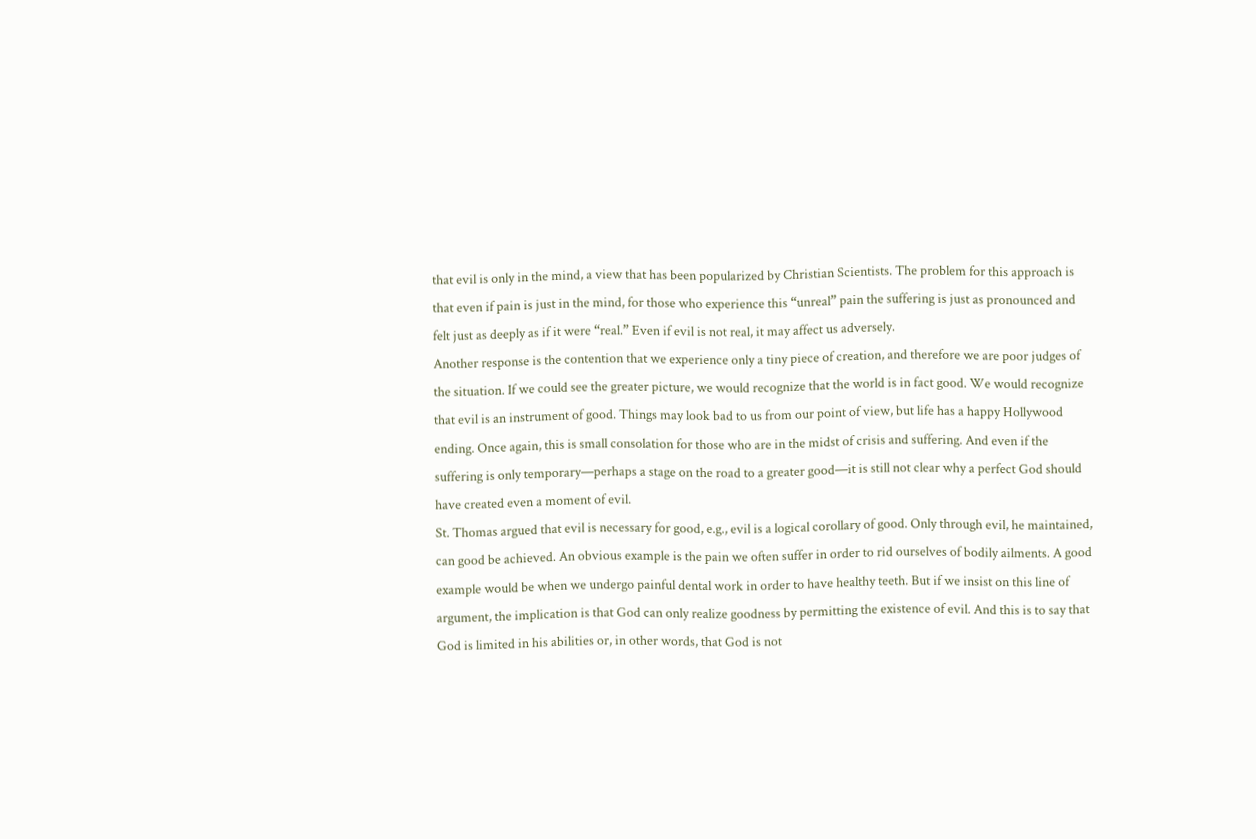that evil is only in the mind, a view that has been popularized by Christian Scientists. The problem for this approach is that even if pain is just in the mind, for those who experience this “unreal” pain the suffering is just as pronounced and felt just as deeply as if it were “real.” Even if evil is not real, it may affect us adversely.
Another response is the contention that we experience only a tiny piece of creation, and therefore we are poor judges of the situation. If we could see the greater picture, we would recognize that the world is in fact good. We would recognize that evil is an instrument of good. Things may look bad to us from our point of view, but life has a happy Hollywood ending. Once again, this is small consolation for those who are in the midst of crisis and suffering. And even if the suffering is only temporary—perhaps a stage on the road to a greater good—it is still not clear why a perfect God should have created even a moment of evil.
St. Thomas argued that evil is necessary for good, e.g., evil is a logical corollary of good. Only through evil, he maintained, can good be achieved. An obvious example is the pain we often suffer in order to rid ourselves of bodily ailments. A good example would be when we undergo painful dental work in order to have healthy teeth. But if we insist on this line of argument, the implication is that God can only realize goodness by permitting the existence of evil. And this is to say that God is limited in his abilities or, in other words, that God is not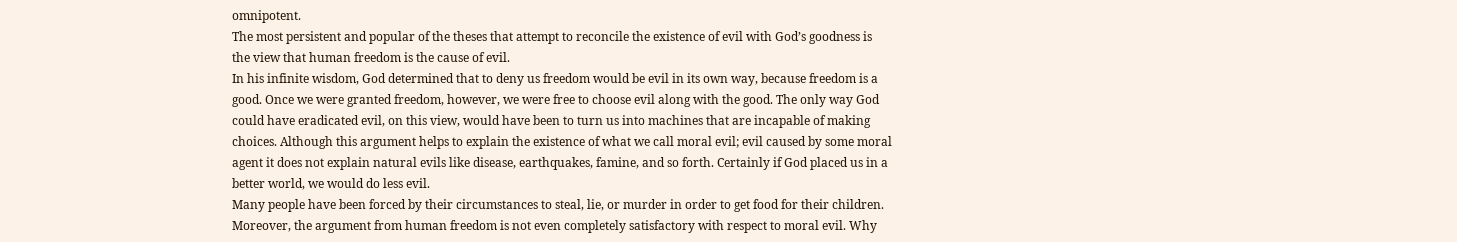omnipotent.
The most persistent and popular of the theses that attempt to reconcile the existence of evil with God’s goodness is the view that human freedom is the cause of evil.
In his infinite wisdom, God determined that to deny us freedom would be evil in its own way, because freedom is a good. Once we were granted freedom, however, we were free to choose evil along with the good. The only way God could have eradicated evil, on this view, would have been to turn us into machines that are incapable of making choices. Although this argument helps to explain the existence of what we call moral evil; evil caused by some moral agent it does not explain natural evils like disease, earthquakes, famine, and so forth. Certainly if God placed us in a better world, we would do less evil.
Many people have been forced by their circumstances to steal, lie, or murder in order to get food for their children. Moreover, the argument from human freedom is not even completely satisfactory with respect to moral evil. Why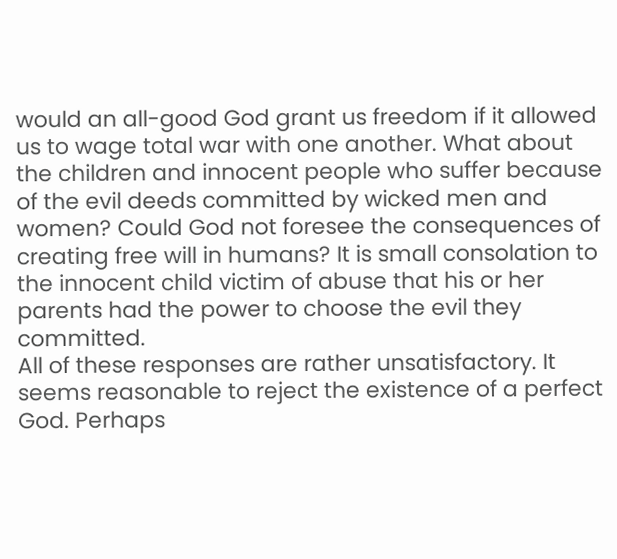would an all-good God grant us freedom if it allowed us to wage total war with one another. What about the children and innocent people who suffer because of the evil deeds committed by wicked men and women? Could God not foresee the consequences of creating free will in humans? It is small consolation to the innocent child victim of abuse that his or her parents had the power to choose the evil they committed.
All of these responses are rather unsatisfactory. It seems reasonable to reject the existence of a perfect God. Perhaps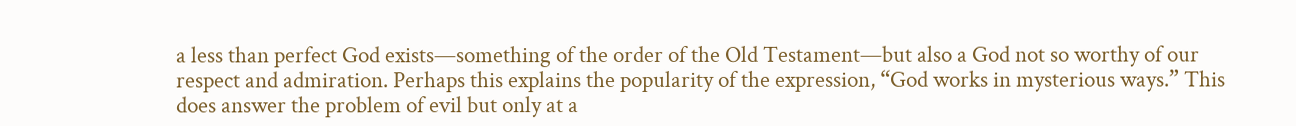a less than perfect God exists—something of the order of the Old Testament—but also a God not so worthy of our respect and admiration. Perhaps this explains the popularity of the expression, “God works in mysterious ways.” This does answer the problem of evil but only at a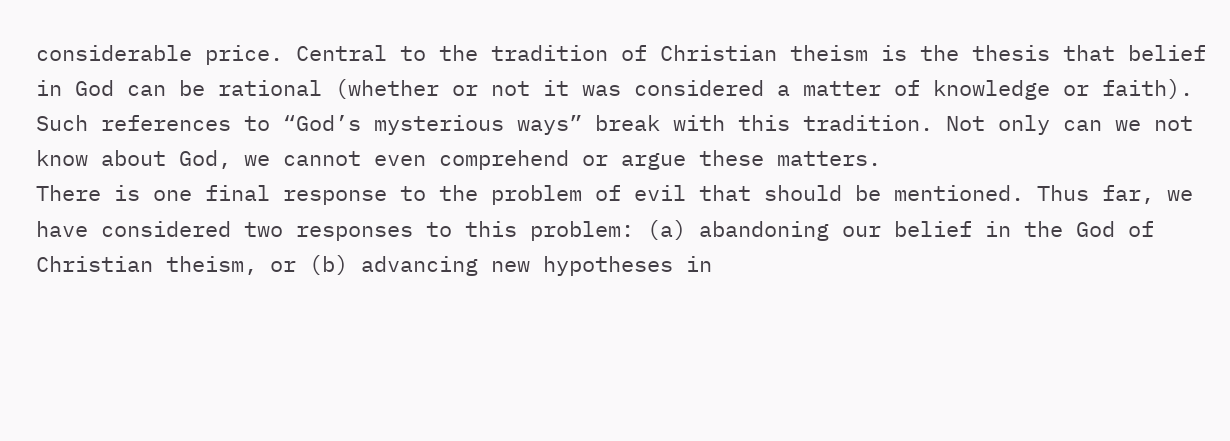considerable price. Central to the tradition of Christian theism is the thesis that belief in God can be rational (whether or not it was considered a matter of knowledge or faith). Such references to “God’s mysterious ways” break with this tradition. Not only can we not know about God, we cannot even comprehend or argue these matters.
There is one final response to the problem of evil that should be mentioned. Thus far, we have considered two responses to this problem: (a) abandoning our belief in the God of Christian theism, or (b) advancing new hypotheses in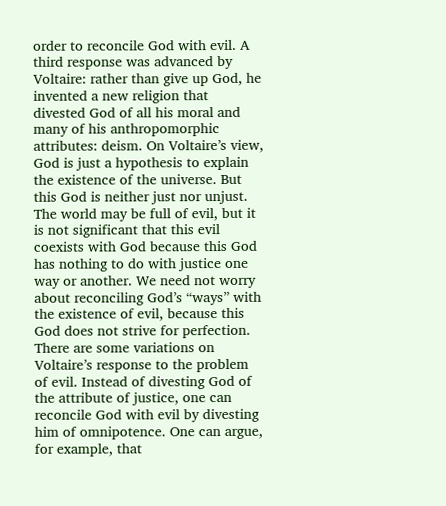order to reconcile God with evil. A third response was advanced by Voltaire: rather than give up God, he invented a new religion that divested God of all his moral and many of his anthropomorphic attributes: deism. On Voltaire’s view, God is just a hypothesis to explain the existence of the universe. But this God is neither just nor unjust. The world may be full of evil, but it is not significant that this evil coexists with God because this God has nothing to do with justice one way or another. We need not worry about reconciling God’s “ways” with the existence of evil, because this God does not strive for perfection.
There are some variations on Voltaire’s response to the problem of evil. Instead of divesting God of the attribute of justice, one can reconcile God with evil by divesting him of omnipotence. One can argue, for example, that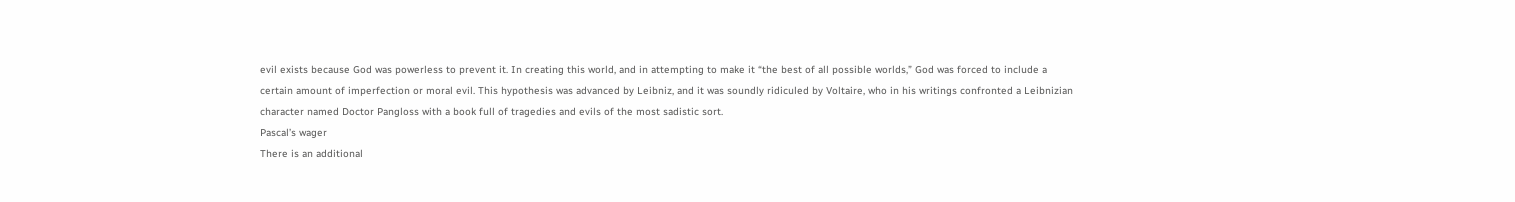evil exists because God was powerless to prevent it. In creating this world, and in attempting to make it “the best of all possible worlds,” God was forced to include a certain amount of imperfection or moral evil. This hypothesis was advanced by Leibniz, and it was soundly ridiculed by Voltaire, who in his writings confronted a Leibnizian character named Doctor Pangloss with a book full of tragedies and evils of the most sadistic sort.
Pascal’s wager
There is an additional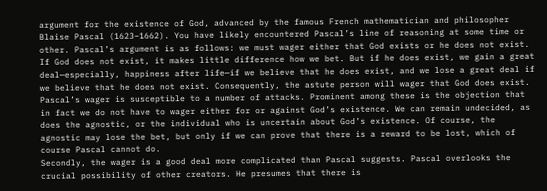argument for the existence of God, advanced by the famous French mathematician and philosopher Blaise Pascal (1623–1662). You have likely encountered Pascal’s line of reasoning at some time or other. Pascal’s argument is as follows: we must wager either that God exists or he does not exist. If God does not exist, it makes little difference how we bet. But if he does exist, we gain a great deal—especially, happiness after life—if we believe that he does exist, and we lose a great deal if we believe that he does not exist. Consequently, the astute person will wager that God does exist.
Pascal’s wager is susceptible to a number of attacks. Prominent among these is the objection that in fact we do not have to wager either for or against God’s existence. We can remain undecided, as does the agnostic, or the individual who is uncertain about God’s existence. Of course, the agnostic may lose the bet, but only if we can prove that there is a reward to be lost, which of course Pascal cannot do.
Secondly, the wager is a good deal more complicated than Pascal suggests. Pascal overlooks the crucial possibility of other creators. He presumes that there is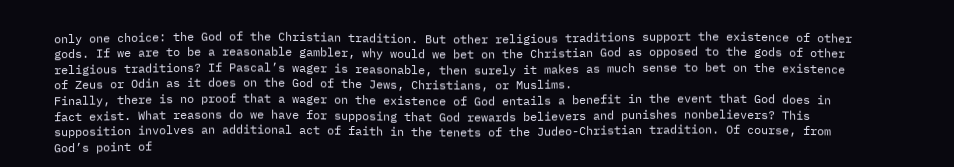only one choice: the God of the Christian tradition. But other religious traditions support the existence of other gods. If we are to be a reasonable gambler, why would we bet on the Christian God as opposed to the gods of other religious traditions? If Pascal’s wager is reasonable, then surely it makes as much sense to bet on the existence of Zeus or Odin as it does on the God of the Jews, Christians, or Muslims.
Finally, there is no proof that a wager on the existence of God entails a benefit in the event that God does in fact exist. What reasons do we have for supposing that God rewards believers and punishes nonbelievers? This supposition involves an additional act of faith in the tenets of the Judeo-Christian tradition. Of course, from God’s point of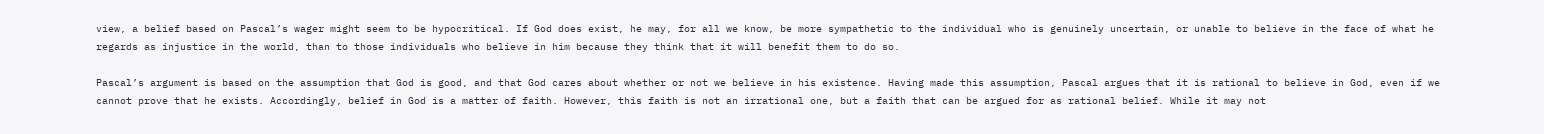view, a belief based on Pascal’s wager might seem to be hypocritical. If God does exist, he may, for all we know, be more sympathetic to the individual who is genuinely uncertain, or unable to believe in the face of what he regards as injustice in the world, than to those individuals who believe in him because they think that it will benefit them to do so.

Pascal’s argument is based on the assumption that God is good, and that God cares about whether or not we believe in his existence. Having made this assumption, Pascal argues that it is rational to believe in God, even if we cannot prove that he exists. Accordingly, belief in God is a matter of faith. However, this faith is not an irrational one, but a faith that can be argued for as rational belief. While it may not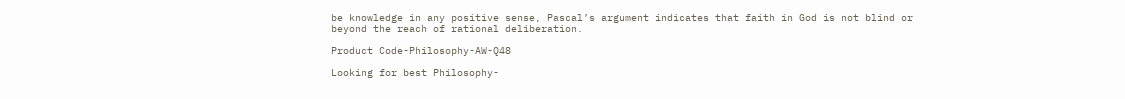be knowledge in any positive sense, Pascal’s argument indicates that faith in God is not blind or beyond the reach of rational deliberation.

Product Code-Philosophy-AW-Q48

Looking for best Philosophy-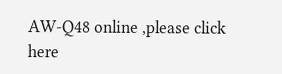AW-Q48 online ,please click here